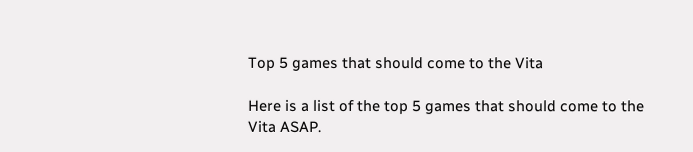Top 5 games that should come to the Vita

Here is a list of the top 5 games that should come to the Vita ASAP.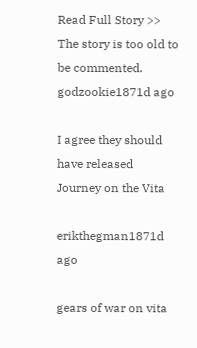Read Full Story >>
The story is too old to be commented.
godzookie1871d ago

I agree they should have released Journey on the Vita

erikthegman1871d ago

gears of war on vita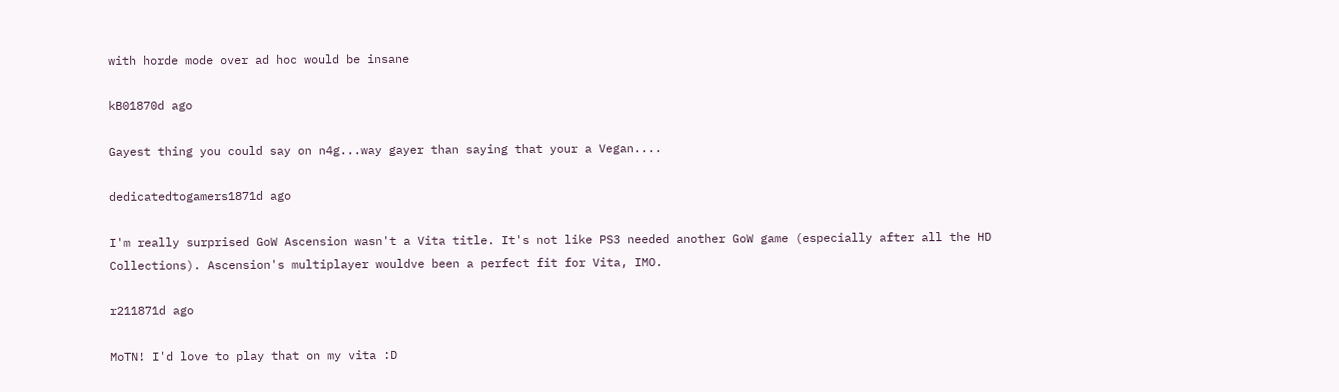with horde mode over ad hoc would be insane

kB01870d ago

Gayest thing you could say on n4g...way gayer than saying that your a Vegan....

dedicatedtogamers1871d ago

I'm really surprised GoW Ascension wasn't a Vita title. It's not like PS3 needed another GoW game (especially after all the HD Collections). Ascension's multiplayer wouldve been a perfect fit for Vita, IMO.

r211871d ago

MoTN! I'd love to play that on my vita :D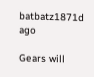batbatz1871d ago

Gears will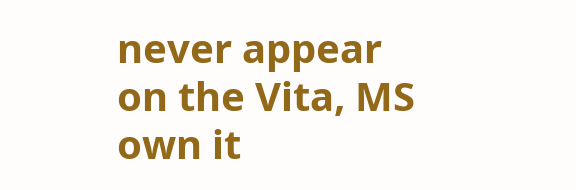never appear on the Vita, MS own it